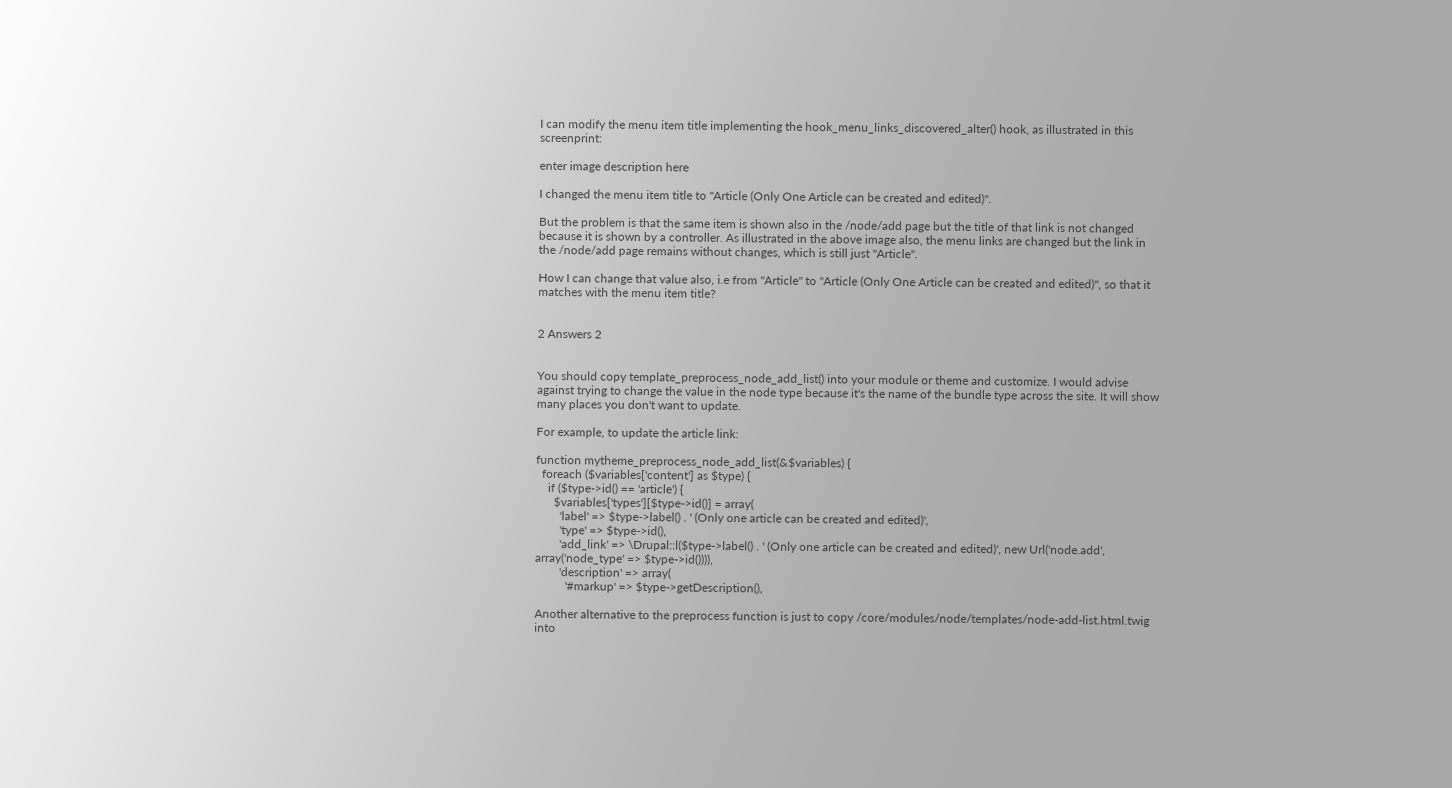I can modify the menu item title implementing the hook_menu_links_discovered_alter() hook, as illustrated in this screenprint:

enter image description here

I changed the menu item title to "Article (Only One Article can be created and edited)".

But the problem is that the same item is shown also in the /node/add page but the title of that link is not changed because it is shown by a controller. As illustrated in the above image also, the menu links are changed but the link in the /node/add page remains without changes, which is still just "Article".

How I can change that value also, i.e from "Article" to "Article (Only One Article can be created and edited)", so that it matches with the menu item title?


2 Answers 2


You should copy template_preprocess_node_add_list() into your module or theme and customize. I would advise against trying to change the value in the node type because it's the name of the bundle type across the site. It will show many places you don't want to update.

For example, to update the article link:

function mytheme_preprocess_node_add_list(&$variables) {
  foreach ($variables['content'] as $type) {
    if ($type->id() == 'article') {
      $variables['types'][$type->id()] = array(
        'label' => $type->label() . ' (Only one article can be created and edited)',
        'type' => $type->id(),
        'add_link' => \Drupal::l($type->label() . ' (Only one article can be created and edited)', new Url('node.add', array('node_type' => $type->id()))),
        'description' => array(
          '#markup' => $type->getDescription(),

Another alternative to the preprocess function is just to copy /core/modules/node/templates/node-add-list.html.twig into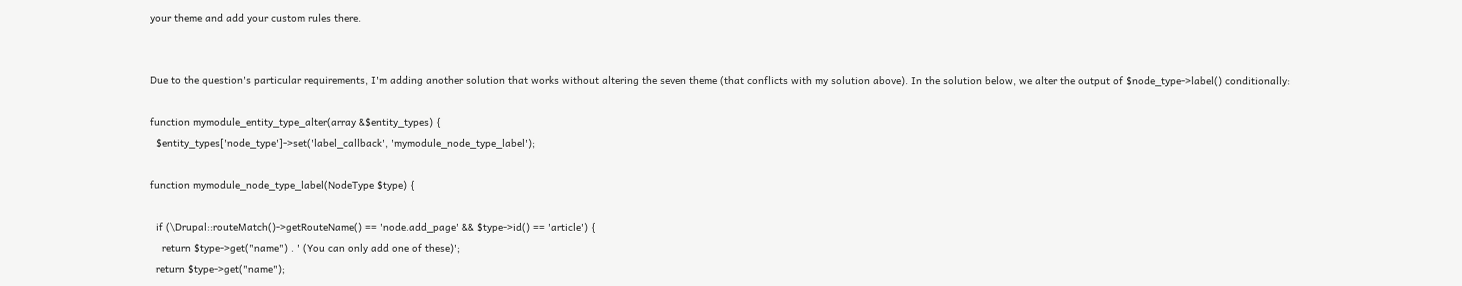your theme and add your custom rules there.


Due to the question's particular requirements, I'm adding another solution that works without altering the seven theme (that conflicts with my solution above). In the solution below, we alter the output of $node_type->label() conditionally:

function mymodule_entity_type_alter(array &$entity_types) {
  $entity_types['node_type']->set('label_callback', 'mymodule_node_type_label');

function mymodule_node_type_label(NodeType $type) {

  if (\Drupal::routeMatch()->getRouteName() == 'node.add_page' && $type->id() == 'article') {
    return $type->get("name") . ' (You can only add one of these)';
  return $type->get("name");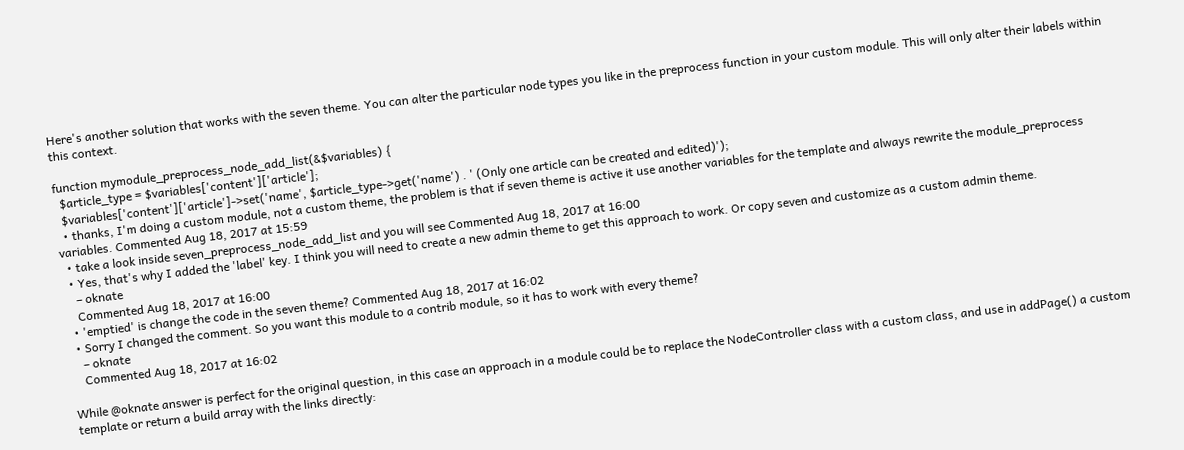Here's another solution that works with the seven theme. You can alter the particular node types you like in the preprocess function in your custom module. This will only alter their labels within this context.

function mymodule_preprocess_node_add_list(&$variables) {
  $article_type = $variables['content']['article'];
  $variables['content']['article']->set('name', $article_type->get('name') . ' (Only one article can be created and edited)');
  • thanks, I'm doing a custom module, not a custom theme, the problem is that if seven theme is active it use another variables for the template and always rewrite the module_preprocess variables. Commented Aug 18, 2017 at 15:59
  • take a look inside seven_preprocess_node_add_list and you will see Commented Aug 18, 2017 at 16:00
  • Yes, that's why I added the 'label' key. I think you will need to create a new admin theme to get this approach to work. Or copy seven and customize as a custom admin theme.
    – oknate
    Commented Aug 18, 2017 at 16:00
  • 'emptied' is change the code in the seven theme? Commented Aug 18, 2017 at 16:02
  • Sorry I changed the comment. So you want this module to a contrib module, so it has to work with every theme?
    – oknate
    Commented Aug 18, 2017 at 16:02

While @oknate answer is perfect for the original question, in this case an approach in a module could be to replace the NodeController class with a custom class, and use in addPage() a custom template or return a build array with the links directly: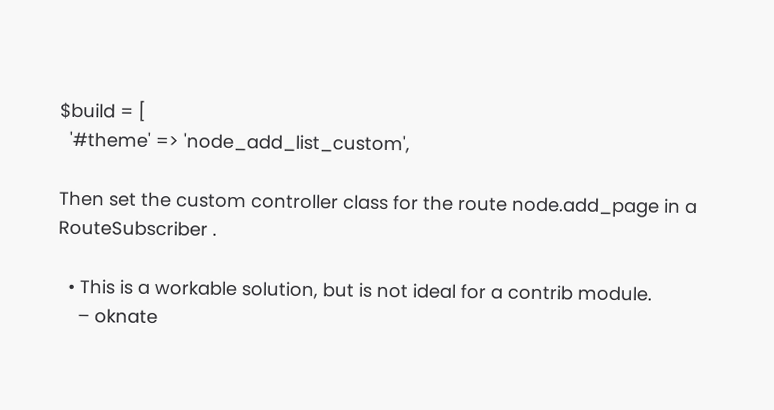$build = [
  '#theme' => 'node_add_list_custom',

Then set the custom controller class for the route node.add_page in a RouteSubscriber .

  • This is a workable solution, but is not ideal for a contrib module.
    – oknate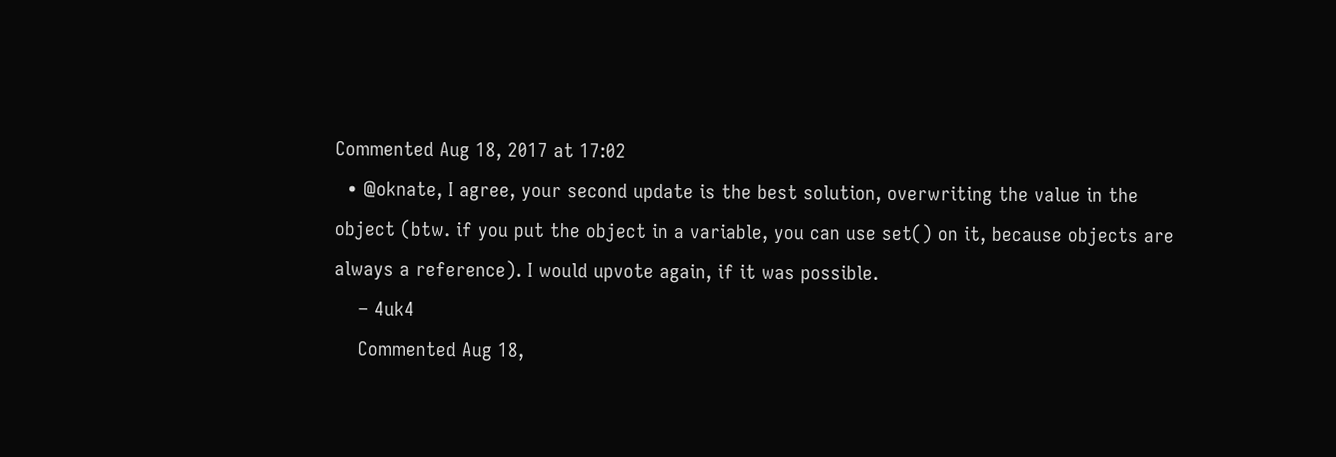Commented Aug 18, 2017 at 17:02
  • @oknate, I agree, your second update is the best solution, overwriting the value in the object (btw. if you put the object in a variable, you can use set() on it, because objects are always a reference). I would upvote again, if it was possible.
    – 4uk4
    Commented Aug 18,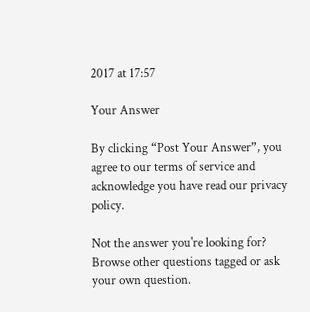2017 at 17:57

Your Answer

By clicking “Post Your Answer”, you agree to our terms of service and acknowledge you have read our privacy policy.

Not the answer you're looking for? Browse other questions tagged or ask your own question.